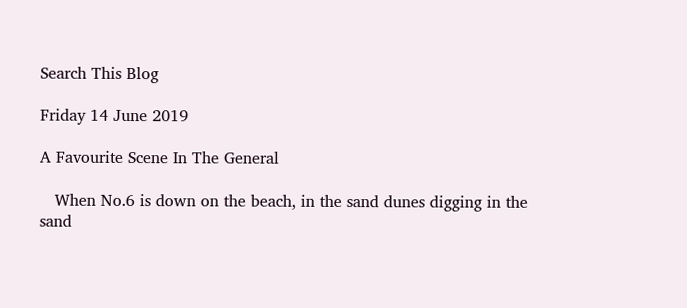Search This Blog

Friday 14 June 2019

A Favourite Scene In The General

   When No.6 is down on the beach, in the sand dunes digging in the sand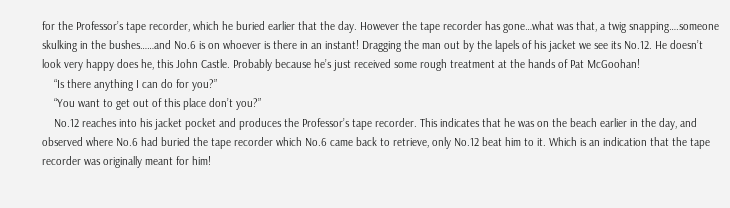for the Professor’s tape recorder, which he buried earlier that the day. However the tape recorder has gone…what was that, a twig snapping….someone skulking in the bushes……and No.6 is on whoever is there in an instant! Dragging the man out by the lapels of his jacket we see its No.12. He doesn’t look very happy does he, this John Castle. Probably because he’s just received some rough treatment at the hands of Pat McGoohan!
    “Is there anything I can do for you?”
    “You want to get out of this place don’t you?”
    No.12 reaches into his jacket pocket and produces the Professor’s tape recorder. This indicates that he was on the beach earlier in the day, and observed where No.6 had buried the tape recorder which No.6 came back to retrieve, only No.12 beat him to it. Which is an indication that the tape recorder was originally meant for him!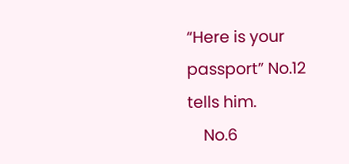“Here is your passport” No.12 tells him.
    No.6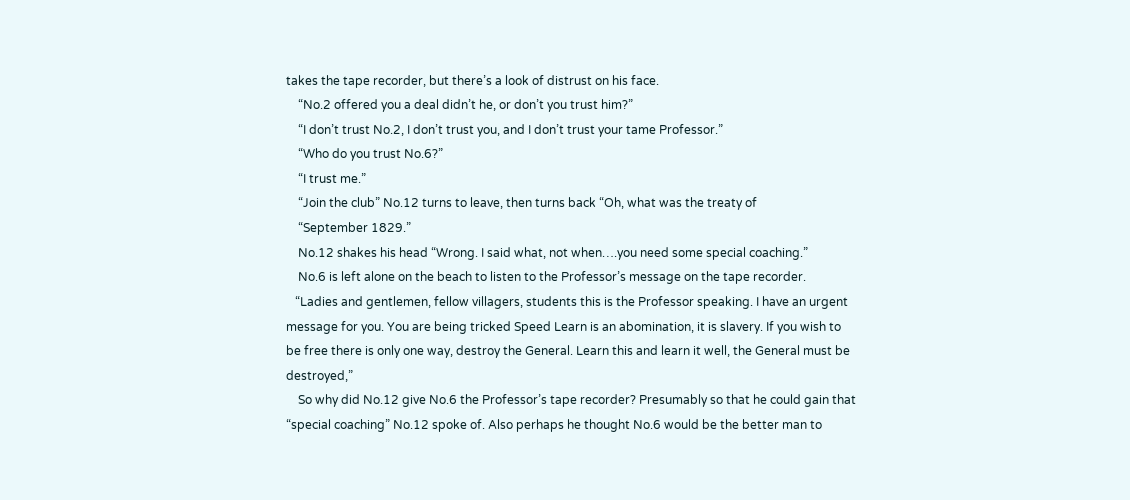takes the tape recorder, but there’s a look of distrust on his face.
    “No.2 offered you a deal didn’t he, or don’t you trust him?”
    “I don’t trust No.2, I don’t trust you, and I don’t trust your tame Professor.”
    “Who do you trust No.6?”
    “I trust me.”
    “Join the club” No.12 turns to leave, then turns back “Oh, what was the treaty of
    “September 1829.”
    No.12 shakes his head “Wrong. I said what, not when….you need some special coaching.”
    No.6 is left alone on the beach to listen to the Professor’s message on the tape recorder.
   “Ladies and gentlemen, fellow villagers, students this is the Professor speaking. I have an urgent message for you. You are being tricked Speed Learn is an abomination, it is slavery. If you wish to be free there is only one way, destroy the General. Learn this and learn it well, the General must be destroyed,”
    So why did No.12 give No.6 the Professor’s tape recorder? Presumably so that he could gain that “special coaching” No.12 spoke of. Also perhaps he thought No.6 would be the better man to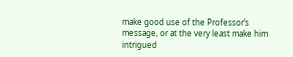make good use of the Professor’s message, or at the very least make him intrigued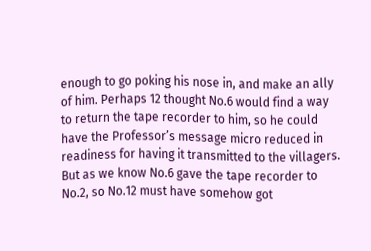enough to go poking his nose in, and make an ally of him. Perhaps 12 thought No.6 would find a way to return the tape recorder to him, so he could have the Professor’s message micro reduced in readiness for having it transmitted to the villagers. But as we know No.6 gave the tape recorder to No.2, so No.12 must have somehow got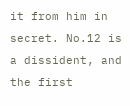it from him in secret. No.12 is a dissident, and the first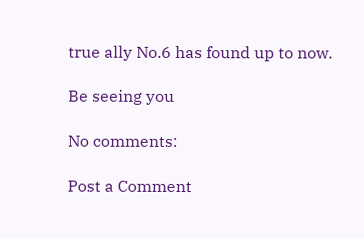true ally No.6 has found up to now.

Be seeing you

No comments:

Post a Comment